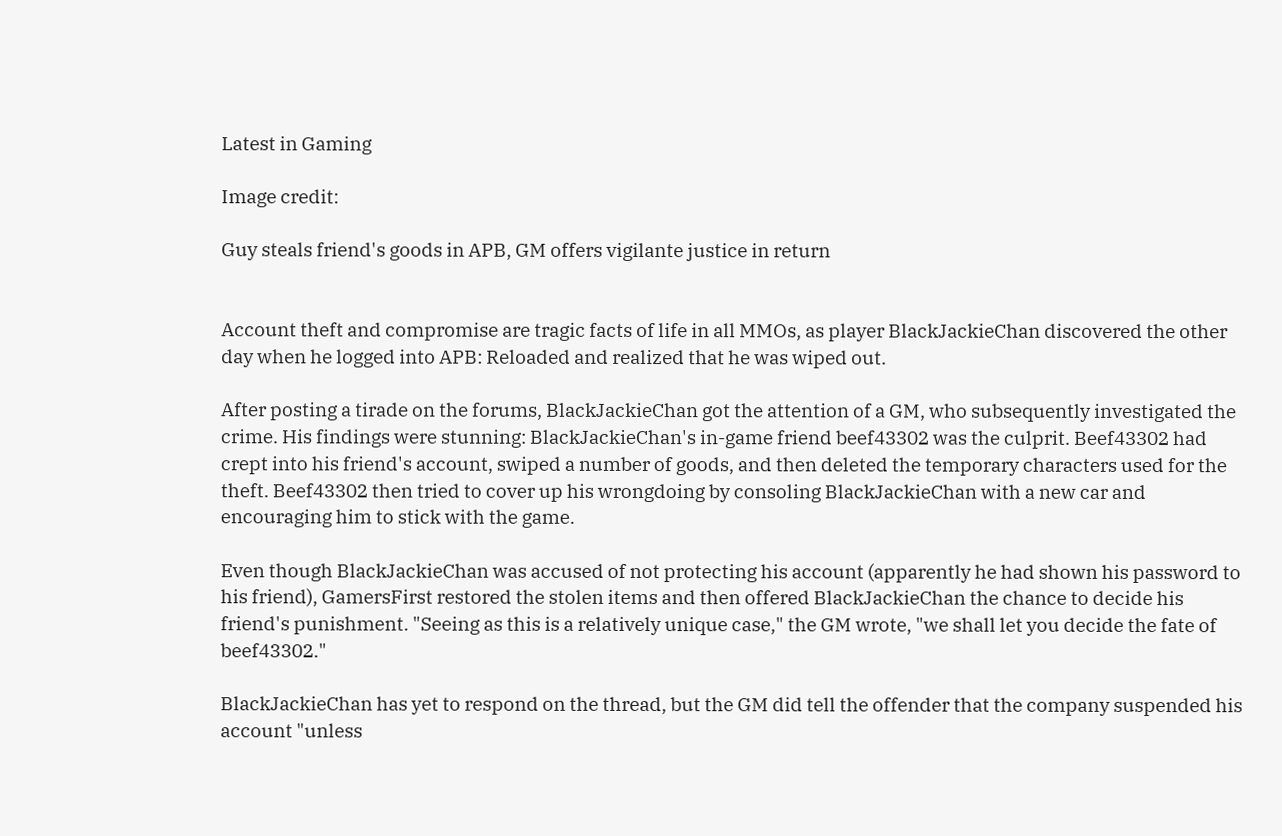Latest in Gaming

Image credit:

Guy steals friend's goods in APB, GM offers vigilante justice in return


Account theft and compromise are tragic facts of life in all MMOs, as player BlackJackieChan discovered the other day when he logged into APB: Reloaded and realized that he was wiped out.

After posting a tirade on the forums, BlackJackieChan got the attention of a GM, who subsequently investigated the crime. His findings were stunning: BlackJackieChan's in-game friend beef43302 was the culprit. Beef43302 had crept into his friend's account, swiped a number of goods, and then deleted the temporary characters used for the theft. Beef43302 then tried to cover up his wrongdoing by consoling BlackJackieChan with a new car and encouraging him to stick with the game.

Even though BlackJackieChan was accused of not protecting his account (apparently he had shown his password to his friend), GamersFirst restored the stolen items and then offered BlackJackieChan the chance to decide his friend's punishment. "Seeing as this is a relatively unique case," the GM wrote, "we shall let you decide the fate of beef43302."

BlackJackieChan has yet to respond on the thread, but the GM did tell the offender that the company suspended his account "unless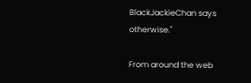BlackJackieChan says otherwise."

From around the web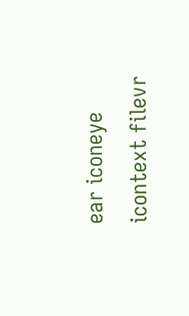ear iconeye icontext filevr